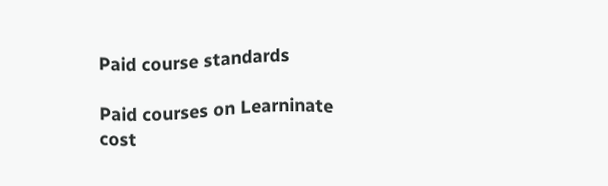Paid course standards

Paid courses on Learninate cost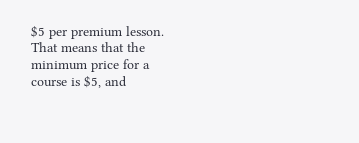$5 per premium lesson. That means that the minimum price for a course is $5, and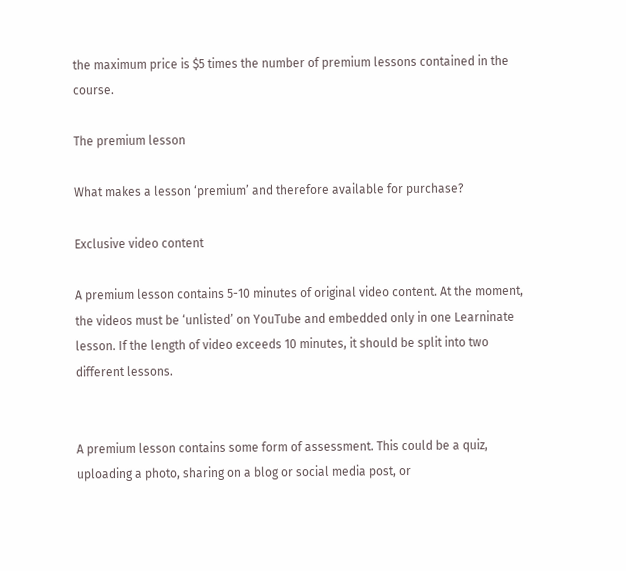the maximum price is $5 times the number of premium lessons contained in the course.

The premium lesson

What makes a lesson ‘premium’ and therefore available for purchase?

Exclusive video content

A premium lesson contains 5-10 minutes of original video content. At the moment, the videos must be ‘unlisted’ on YouTube and embedded only in one Learninate lesson. If the length of video exceeds 10 minutes, it should be split into two different lessons.


A premium lesson contains some form of assessment. This could be a quiz, uploading a photo, sharing on a blog or social media post, or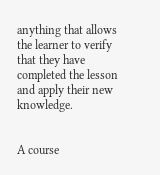anything that allows the learner to verify that they have completed the lesson and apply their new knowledge.


A course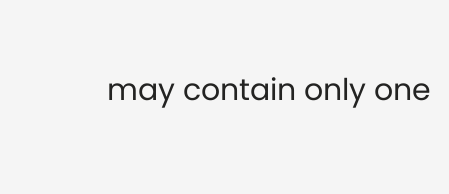may contain only one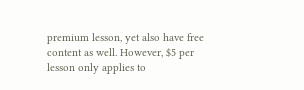premium lesson, yet also have free content as well. However, $5 per lesson only applies to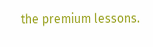the premium lessons.